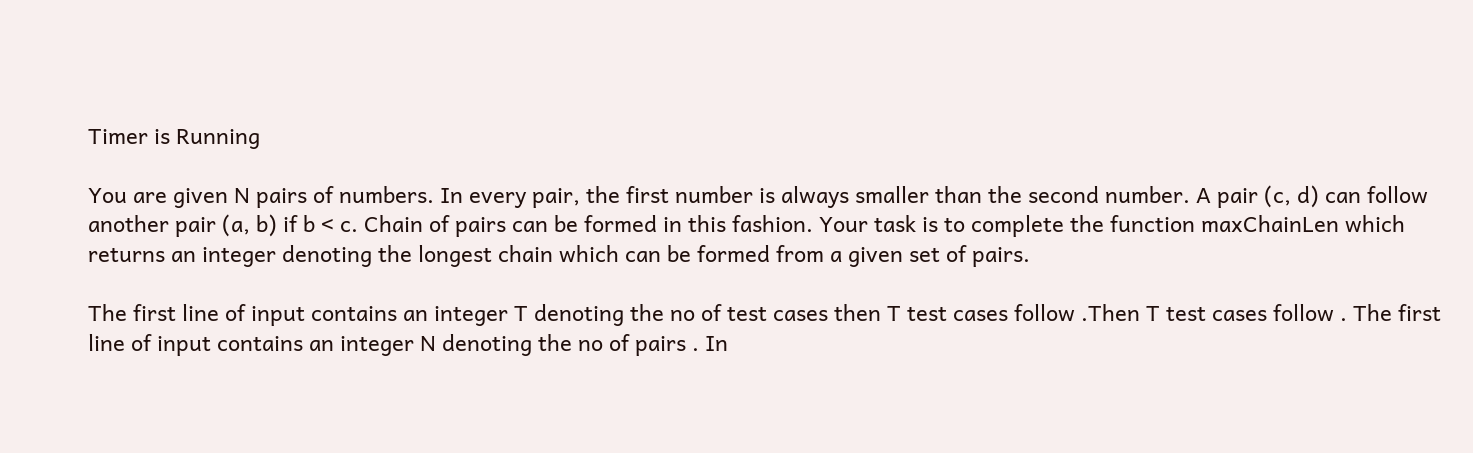Timer is Running

You are given N pairs of numbers. In every pair, the first number is always smaller than the second number. A pair (c, d) can follow another pair (a, b) if b < c. Chain of pairs can be formed in this fashion. Your task is to complete the function maxChainLen which returns an integer denoting the longest chain which can be formed from a given set of pairs.

The first line of input contains an integer T denoting the no of test cases then T test cases follow .Then T test cases follow . The first line of input contains an integer N denoting the no of pairs . In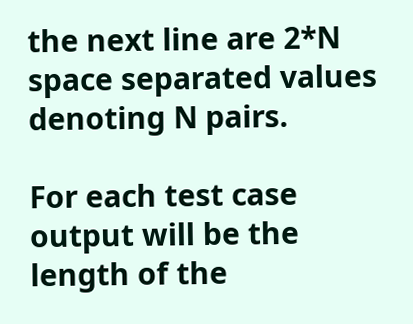the next line are 2*N space separated values denoting N pairs.

For each test case output will be the length of the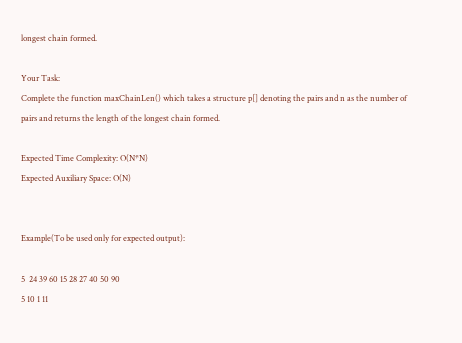longest chain formed.

Your Task:
Complete the function maxChainLen() which takes a structure p[] denoting the pairs and n as the number of pairs and returns the length of the longest chain formed.

Expected Time Complexity: O(N*N)
Expected Auxiliary Space: O(N)


Example(To be used only for expected output):

5  24 39 60 15 28 27 40 50 90
5 10 1 11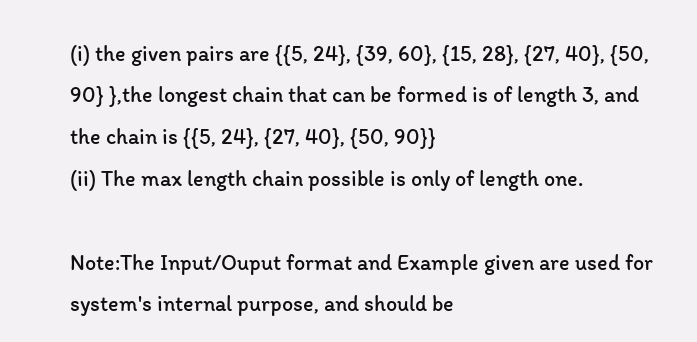(i) the given pairs are {{5, 24}, {39, 60}, {15, 28}, {27, 40}, {50, 90} },the longest chain that can be formed is of length 3, and the chain is {{5, 24}, {27, 40}, {50, 90}}
(ii) The max length chain possible is only of length one.

Note:The Input/Ouput format and Example given are used for system's internal purpose, and should be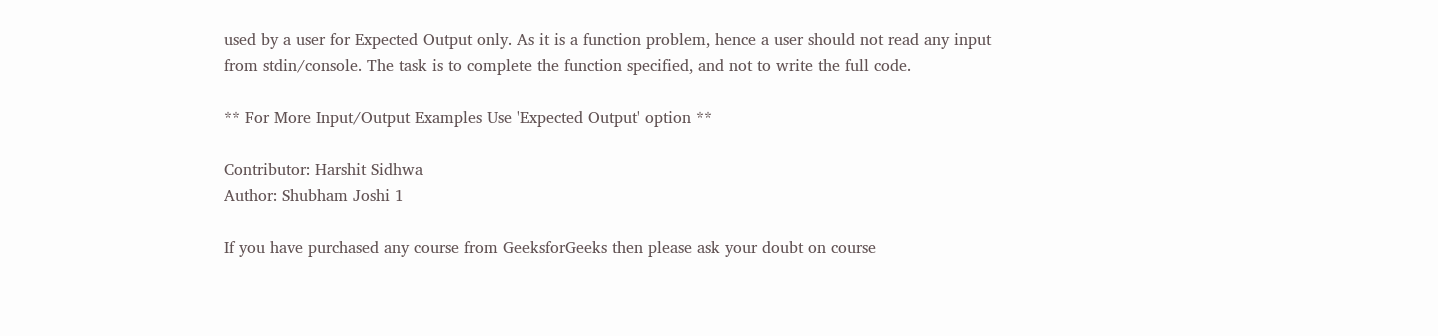used by a user for Expected Output only. As it is a function problem, hence a user should not read any input from stdin/console. The task is to complete the function specified, and not to write the full code.

** For More Input/Output Examples Use 'Expected Output' option **

Contributor: Harshit Sidhwa
Author: Shubham Joshi 1

If you have purchased any course from GeeksforGeeks then please ask your doubt on course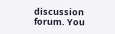discussion forum. You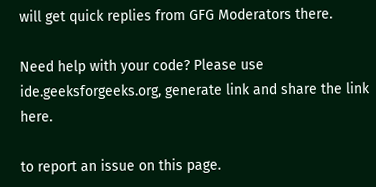will get quick replies from GFG Moderators there.

Need help with your code? Please use ide.geeksforgeeks.org, generate link and share the link here.

to report an issue on this page.